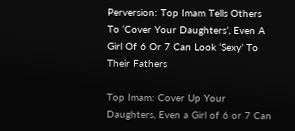Perversion: Top Imam Tells Others To ‘Cover Your Daughters’, Even A Girl Of 6 Or 7 Can Look ‘Sexy’ To Their Fathers

Top Imam: Cover Up Your Daughters, Even a Girl of 6 or 7 Can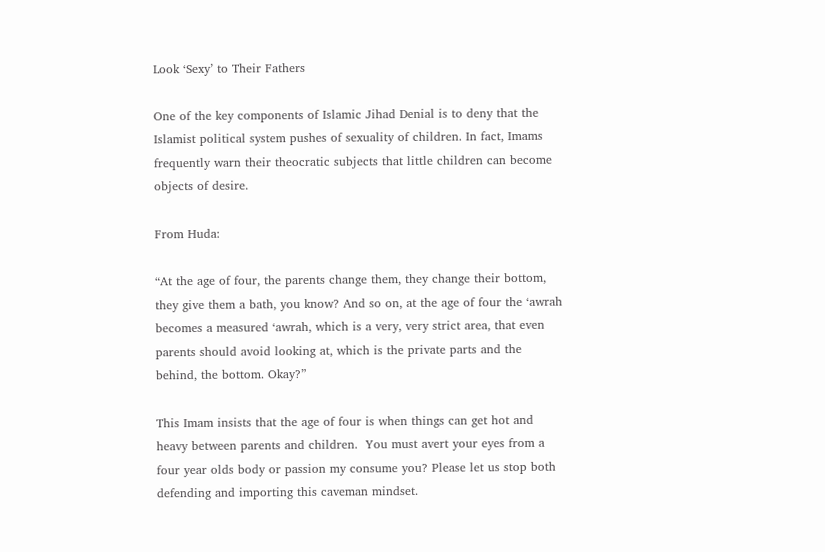Look ‘Sexy’ to Their Fathers

One of the key components of Islamic Jihad Denial is to deny that the Islamist political system pushes of sexuality of children. In fact, Imams frequently warn their theocratic subjects that little children can become objects of desire.

From Huda:

“At the age of four, the parents change them, they change their bottom, they give them a bath, you know? And so on, at the age of four the ‘awrah becomes a measured ‘awrah, which is a very, very strict area, that even parents should avoid looking at, which is the private parts and the behind, the bottom. Okay?”

This Imam insists that the age of four is when things can get hot and heavy between parents and children.  You must avert your eyes from a four year olds body or passion my consume you? Please let us stop both defending and importing this caveman mindset.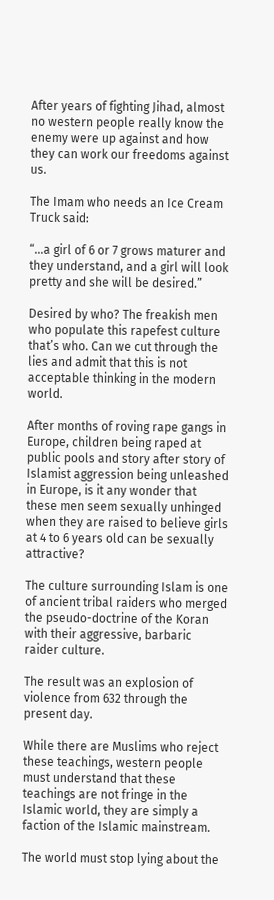After years of fighting Jihad, almost no western people really know the enemy were up against and how they can work our freedoms against us.

The Imam who needs an Ice Cream Truck said:

“…a girl of 6 or 7 grows maturer and they understand, and a girl will look pretty and she will be desired.”

Desired by who? The freakish men who populate this rapefest culture that’s who. Can we cut through the lies and admit that this is not acceptable thinking in the modern world.

After months of roving rape gangs in Europe, children being raped at public pools and story after story of Islamist aggression being unleashed in Europe, is it any wonder that these men seem sexually unhinged when they are raised to believe girls at 4 to 6 years old can be sexually attractive?

The culture surrounding Islam is one of ancient tribal raiders who merged the pseudo-doctrine of the Koran with their aggressive, barbaric raider culture.

The result was an explosion of violence from 632 through the present day.

While there are Muslims who reject these teachings, western people must understand that these teachings are not fringe in the Islamic world, they are simply a faction of the Islamic mainstream.

The world must stop lying about the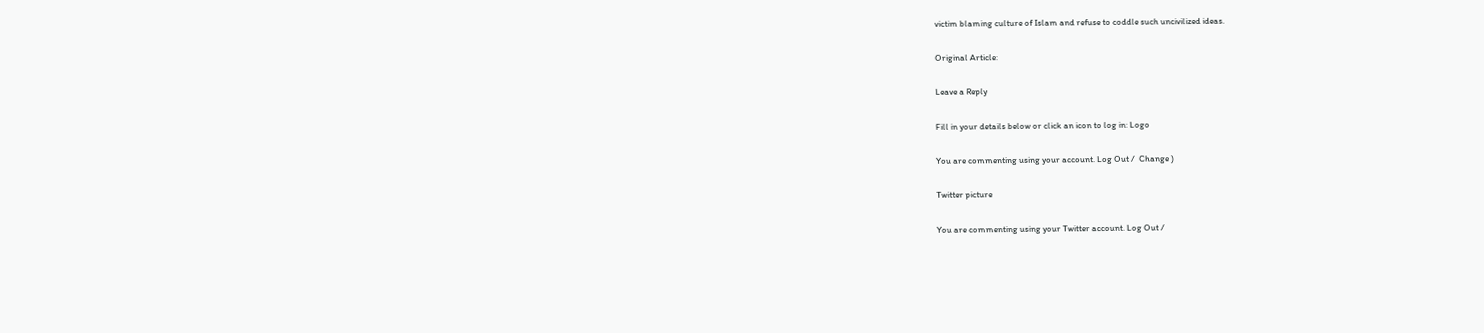victim blaming culture of Islam and refuse to coddle such uncivilized ideas.

Original Article:

Leave a Reply

Fill in your details below or click an icon to log in: Logo

You are commenting using your account. Log Out /  Change )

Twitter picture

You are commenting using your Twitter account. Log Out /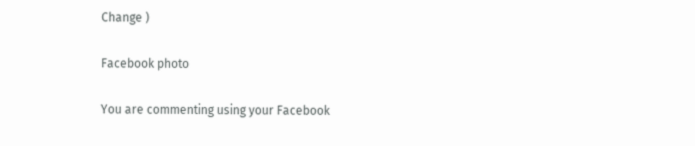Change )

Facebook photo

You are commenting using your Facebook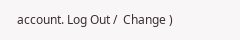account. Log Out /  Change )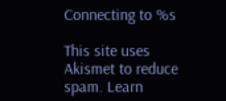Connecting to %s

This site uses Akismet to reduce spam. Learn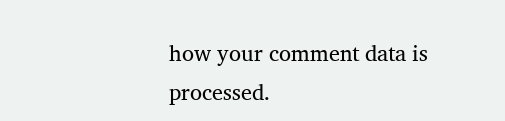how your comment data is processed.